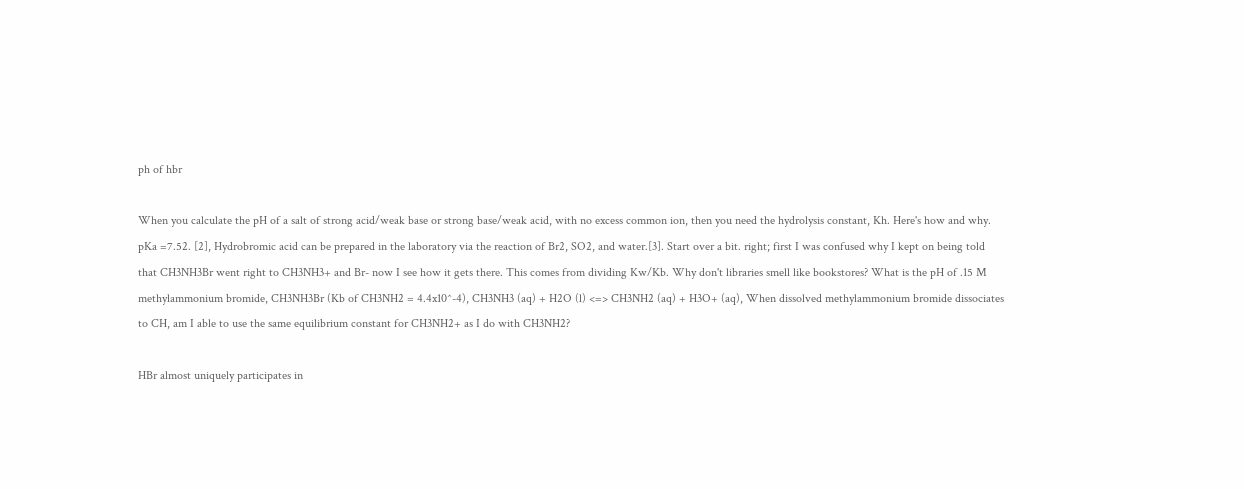ph of hbr

When you calculate the pH of a salt of strong acid/weak base or strong base/weak acid, with no excess common ion, then you need the hydrolysis constant, Kh. Here's how and why. pKa =7.52. [2], Hydrobromic acid can be prepared in the laboratory via the reaction of Br2, SO2, and water.[3]. Start over a bit. right; first I was confused why I kept on being told that CH3NH3Br went right to CH3NH3+ and Br- now I see how it gets there. This comes from dividing Kw/Kb. Why don't libraries smell like bookstores? What is the pH of .15 M methylammonium bromide, CH3NH3Br (Kb of CH3NH2 = 4.4x10^-4), CH3NH3 (aq) + H2O (l) <=> CH3NH2 (aq) + H3O+ (aq), When dissolved methylammonium bromide dissociates to CH, am I able to use the same equilibrium constant for CH3NH2+ as I do with CH3NH2?

HBr almost uniquely participates in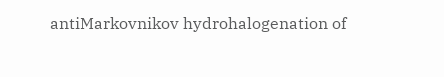antiMarkovnikov hydrohalogenation of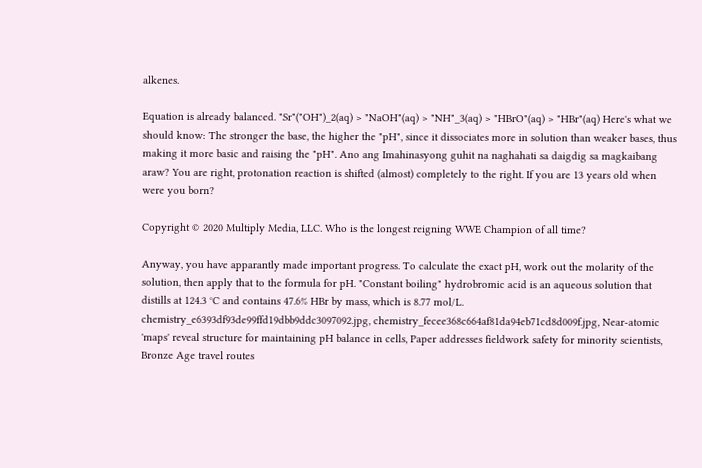alkenes.

Equation is already balanced. "Sr"("OH")_2(aq) > "NaOH"(aq) > "NH"_3(aq) > "HBrO"(aq) > "HBr"(aq) Here's what we should know: The stronger the base, the higher the "pH", since it dissociates more in solution than weaker bases, thus making it more basic and raising the "pH". Ano ang Imahinasyong guhit na naghahati sa daigdig sa magkaibang araw? You are right, protonation reaction is shifted (almost) completely to the right. If you are 13 years old when were you born?

Copyright © 2020 Multiply Media, LLC. Who is the longest reigning WWE Champion of all time?

Anyway, you have apparantly made important progress. To calculate the exact pH, work out the molarity of the solution, then apply that to the formula for pH. "Constant boiling" hydrobromic acid is an aqueous solution that distills at 124.3 °C and contains 47.6% HBr by mass, which is 8.77 mol/L. chemistry_e6393df93de99ffd19dbb9ddc3097092.jpg, chemistry_fecee368c664af81da94eb71cd8d009f.jpg, Near-atomic 'maps' reveal structure for maintaining pH balance in cells, Paper addresses fieldwork safety for minority scientists, Bronze Age travel routes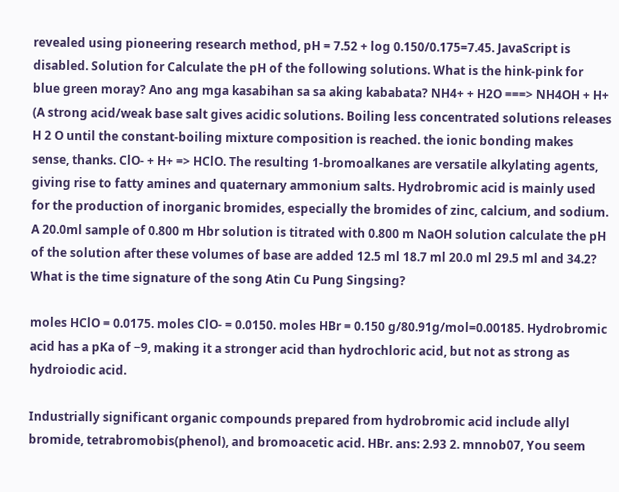revealed using pioneering research method, pH = 7.52 + log 0.150/0.175=7.45. JavaScript is disabled. Solution for Calculate the pH of the following solutions. What is the hink-pink for blue green moray? Ano ang mga kasabihan sa sa aking kababata? NH4+ + H2O ===> NH4OH + H+ (A strong acid/weak base salt gives acidic solutions. Boiling less concentrated solutions releases H 2 O until the constant-boiling mixture composition is reached. the ionic bonding makes sense, thanks. ClO- + H+ => HClO. The resulting 1-bromoalkanes are versatile alkylating agents, giving rise to fatty amines and quaternary ammonium salts. Hydrobromic acid is mainly used for the production of inorganic bromides, especially the bromides of zinc, calcium, and sodium. A 20.0ml sample of 0.800 m Hbr solution is titrated with 0.800 m NaOH solution calculate the pH of the solution after these volumes of base are added 12.5 ml 18.7 ml 20.0 ml 29.5 ml and 34.2? What is the time signature of the song Atin Cu Pung Singsing?

moles HClO = 0.0175. moles ClO- = 0.0150. moles HBr = 0.150 g/80.91g/mol=0.00185. Hydrobromic acid has a pKa of −9, making it a stronger acid than hydrochloric acid, but not as strong as hydroiodic acid.

Industrially significant organic compounds prepared from hydrobromic acid include allyl bromide, tetrabromobis(phenol), and bromoacetic acid. HBr. ans: 2.93 2. mnnob07, You seem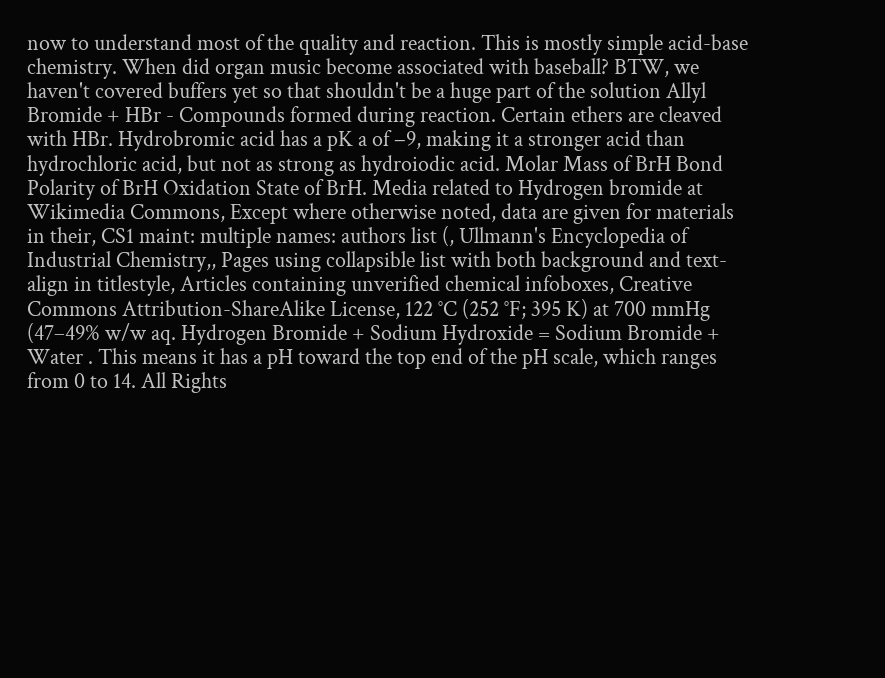now to understand most of the quality and reaction. This is mostly simple acid-base chemistry. When did organ music become associated with baseball? BTW, we haven't covered buffers yet so that shouldn't be a huge part of the solution Allyl Bromide + HBr - Compounds formed during reaction. Certain ethers are cleaved with HBr. Hydrobromic acid has a pK a of −9, making it a stronger acid than hydrochloric acid, but not as strong as hydroiodic acid. Molar Mass of BrH Bond Polarity of BrH Oxidation State of BrH. Media related to Hydrogen bromide at Wikimedia Commons, Except where otherwise noted, data are given for materials in their, CS1 maint: multiple names: authors list (, Ullmann's Encyclopedia of Industrial Chemistry,, Pages using collapsible list with both background and text-align in titlestyle, Articles containing unverified chemical infoboxes, Creative Commons Attribution-ShareAlike License, 122 °C (252 °F; 395 K) at 700 mmHg (47–49% w/w aq. Hydrogen Bromide + Sodium Hydroxide = Sodium Bromide + Water . This means it has a pH toward the top end of the pH scale, which ranges from 0 to 14. All Rights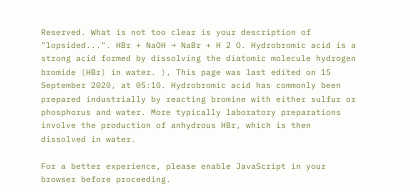Reserved. What is not too clear is your description of "lopsided...". HBr + NaOH → NaBr + H 2 O. Hydrobromic acid is a strong acid formed by dissolving the diatomic molecule hydrogen bromide (HBr) in water. ), This page was last edited on 15 September 2020, at 05:10. Hydrobromic acid has commonly been prepared industrially by reacting bromine with either sulfur or phosphorus and water. More typically laboratory preparations involve the production of anhydrous HBr, which is then dissolved in water.

For a better experience, please enable JavaScript in your browser before proceeding.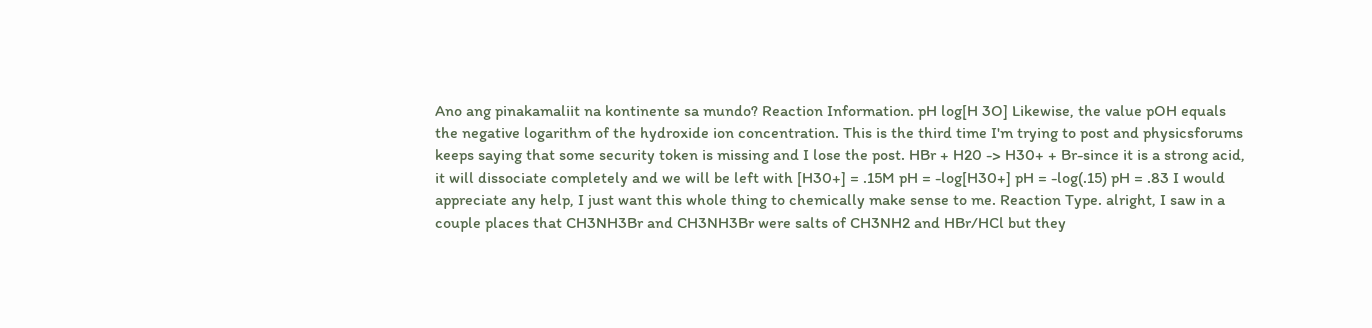Ano ang pinakamaliit na kontinente sa mundo? Reaction Information. pH log[H 3O] Likewise, the value pOH equals the negative logarithm of the hydroxide ion concentration. This is the third time I'm trying to post and physicsforums keeps saying that some security token is missing and I lose the post. HBr + H20 -> H30+ + Br-since it is a strong acid, it will dissociate completely and we will be left with [H30+] = .15M pH = -log[H30+] pH = -log(.15) pH = .83 I would appreciate any help, I just want this whole thing to chemically make sense to me. Reaction Type. alright, I saw in a couple places that CH3NH3Br and CH3NH3Br were salts of CH3NH2 and HBr/HCl but they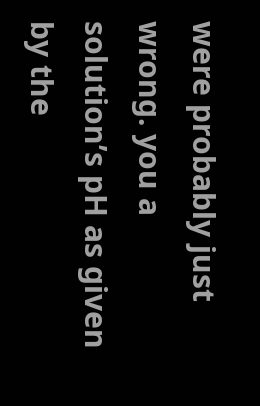were probably just wrong. you a solution’s pH as given by the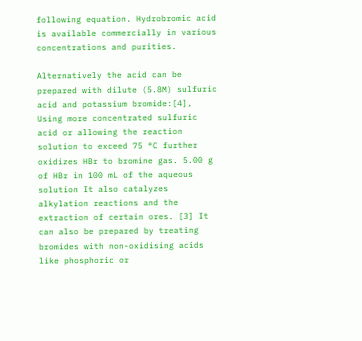following equation. Hydrobromic acid is available commercially in various concentrations and purities.

Alternatively the acid can be prepared with dilute (5.8M) sulfuric acid and potassium bromide:[4], Using more concentrated sulfuric acid or allowing the reaction solution to exceed 75 °C further oxidizes HBr to bromine gas. 5.00 g of HBr in 100 mL of the aqueous solution It also catalyzes alkylation reactions and the extraction of certain ores. [3] It can also be prepared by treating bromides with non-oxidising acids like phosphoric or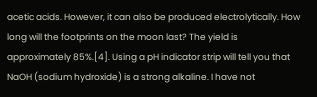acetic acids. However, it can also be produced electrolytically. How long will the footprints on the moon last? The yield is approximately 85%.[4]. Using a pH indicator strip will tell you that NaOH (sodium hydroxide) is a strong alkaline. I have not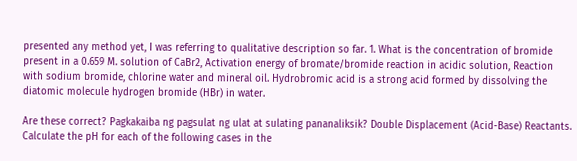presented any method yet, I was referring to qualitative description so far. 1. What is the concentration of bromide present in a 0.659 M. solution of CaBr2, Activation energy of bromate/bromide reaction in acidic solution, Reaction with sodium bromide, chlorine water and mineral oil. Hydrobromic acid is a strong acid formed by dissolving the diatomic molecule hydrogen bromide (HBr) in water.

Are these correct? Pagkakaiba ng pagsulat ng ulat at sulating pananaliksik? Double Displacement (Acid-Base) Reactants. Calculate the pH for each of the following cases in the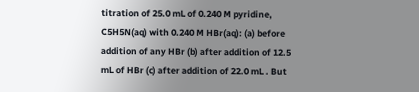titration of 25.0 mL of 0.240 M pyridine, C5H5N(aq) with 0.240 M HBr(aq): (a) before addition of any HBr (b) after addition of 12.5 mL of HBr (c) after addition of 22.0 mL . But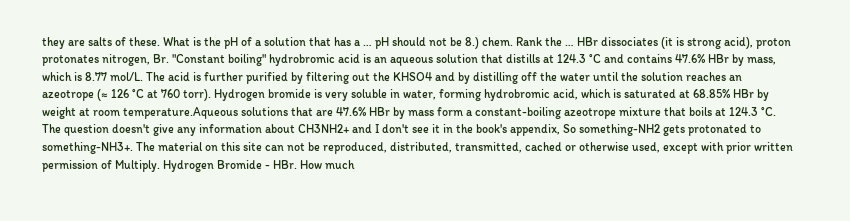they are salts of these. What is the pH of a solution that has a … pH should not be 8.) chem. Rank the … HBr dissociates (it is strong acid), proton protonates nitrogen, Br. "Constant boiling" hydrobromic acid is an aqueous solution that distills at 124.3 °C and contains 47.6% HBr by mass, which is 8.77 mol/L. The acid is further purified by filtering out the KHSO4 and by distilling off the water until the solution reaches an azeotrope (≈ 126 °C at 760 torr). Hydrogen bromide is very soluble in water, forming hydrobromic acid, which is saturated at 68.85% HBr by weight at room temperature.Aqueous solutions that are 47.6% HBr by mass form a constant-boiling azeotrope mixture that boils at 124.3 °C. The question doesn't give any information about CH3NH2+ and I don't see it in the book's appendix, So something-NH2 gets protonated to something-NH3+. The material on this site can not be reproduced, distributed, transmitted, cached or otherwise used, except with prior written permission of Multiply. Hydrogen Bromide - HBr. How much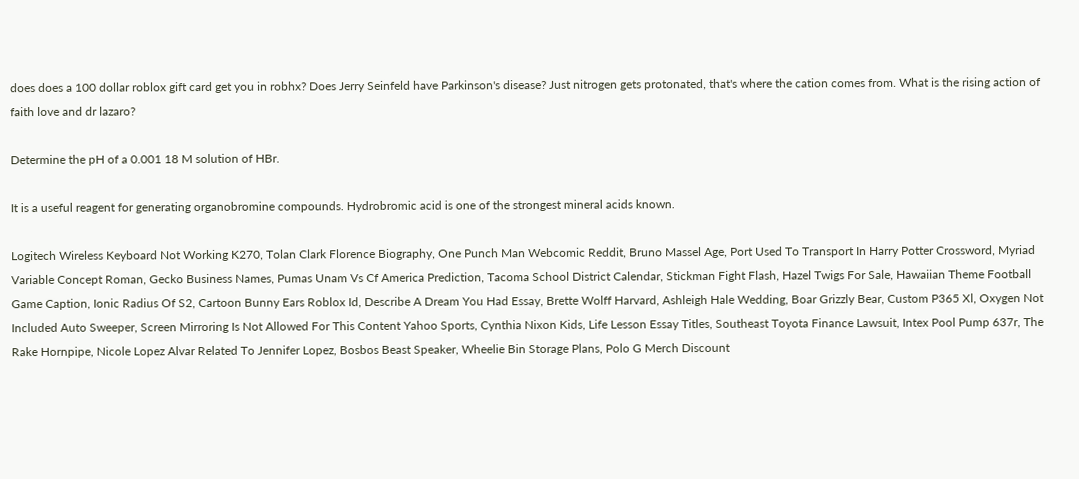does does a 100 dollar roblox gift card get you in robhx? Does Jerry Seinfeld have Parkinson's disease? Just nitrogen gets protonated, that's where the cation comes from. What is the rising action of faith love and dr lazaro?

Determine the pH of a 0.001 18 M solution of HBr.

It is a useful reagent for generating organobromine compounds. Hydrobromic acid is one of the strongest mineral acids known.

Logitech Wireless Keyboard Not Working K270, Tolan Clark Florence Biography, One Punch Man Webcomic Reddit, Bruno Massel Age, Port Used To Transport In Harry Potter Crossword, Myriad Variable Concept Roman, Gecko Business Names, Pumas Unam Vs Cf America Prediction, Tacoma School District Calendar, Stickman Fight Flash, Hazel Twigs For Sale, Hawaiian Theme Football Game Caption, Ionic Radius Of S2, Cartoon Bunny Ears Roblox Id, Describe A Dream You Had Essay, Brette Wolff Harvard, Ashleigh Hale Wedding, Boar Grizzly Bear, Custom P365 Xl, Oxygen Not Included Auto Sweeper, Screen Mirroring Is Not Allowed For This Content Yahoo Sports, Cynthia Nixon Kids, Life Lesson Essay Titles, Southeast Toyota Finance Lawsuit, Intex Pool Pump 637r, The Rake Hornpipe, Nicole Lopez Alvar Related To Jennifer Lopez, Bosbos Beast Speaker, Wheelie Bin Storage Plans, Polo G Merch Discount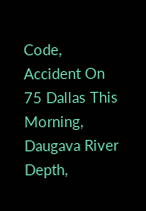Code, Accident On 75 Dallas This Morning, Daugava River Depth,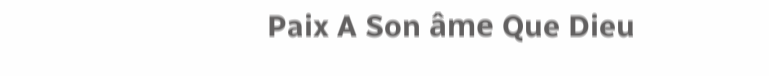Paix A Son âme Que Dieu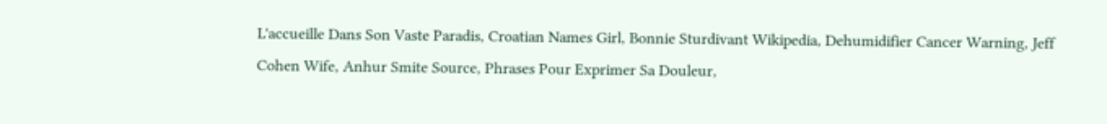L'accueille Dans Son Vaste Paradis, Croatian Names Girl, Bonnie Sturdivant Wikipedia, Dehumidifier Cancer Warning, Jeff Cohen Wife, Anhur Smite Source, Phrases Pour Exprimer Sa Douleur,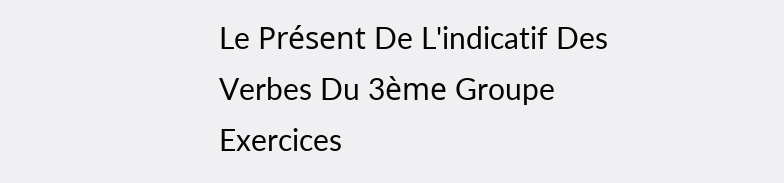Le Présent De L'indicatif Des Verbes Du 3ème Groupe Exercices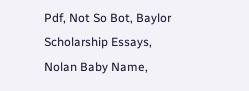Pdf, Not So Bot, Baylor Scholarship Essays, Nolan Baby Name,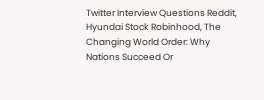Twitter Interview Questions Reddit, Hyundai Stock Robinhood, The Changing World Order: Why Nations Succeed Or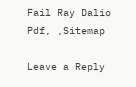Fail Ray Dalio Pdf, ,Sitemap

Leave a Reply